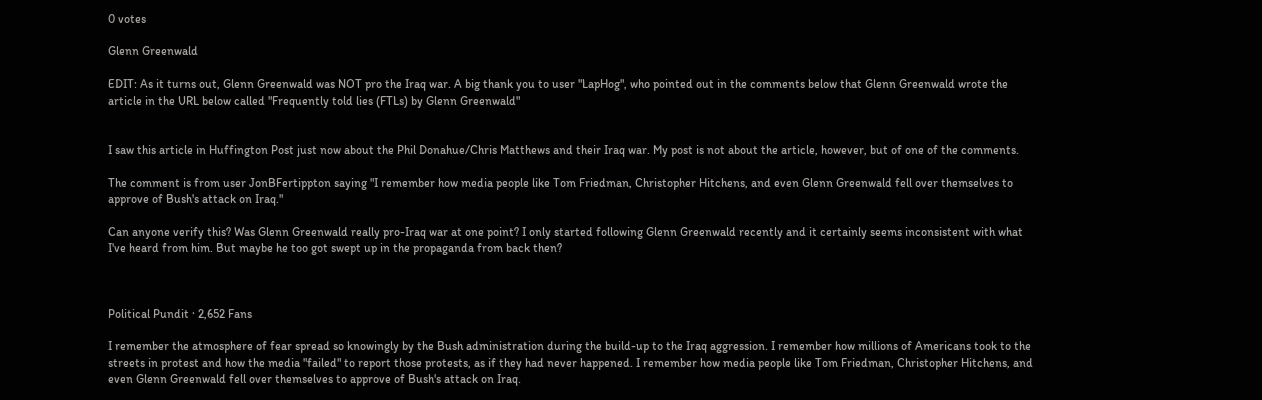0 votes

Glenn Greenwald

EDIT: As it turns out, Glenn Greenwald was NOT pro the Iraq war. A big thank you to user "LapHog", who pointed out in the comments below that Glenn Greenwald wrote the article in the URL below called "Frequently told lies (FTLs) by Glenn Greenwald"


I saw this article in Huffington Post just now about the Phil Donahue/Chris Matthews and their Iraq war. My post is not about the article, however, but of one of the comments.

The comment is from user JonBFertippton saying "I remember how media people like Tom Friedman, Christopher Hitchens, and even Glenn Greenwald fell over themselves to approve of Bush's attack on Iraq."

Can anyone verify this? Was Glenn Greenwald really pro-Iraq war at one point? I only started following Glenn Greenwald recently and it certainly seems inconsistent with what I've heard from him. But maybe he too got swept up in the propaganda from back then?



Political Pundit · 2,652 Fans

I remember the atmosphere of fear spread so knowingly by the Bush administration during the build-up to the Iraq aggression. I remember how millions of Americans took to the streets in protest and how the media "failed" to report those protests, as if they had never happened. I remember how media people like Tom Friedman, Christopher Hitchens, and even Glenn Greenwald fell over themselves to approve of Bush's attack on Iraq.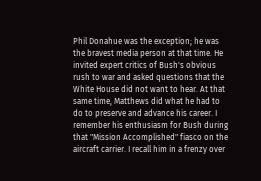Phil Donahue was the exception; he was the bravest media person at that time. He invited expert critics of Bush's obvious rush to war and asked questions that the White House did not want to hear. At that same time, Matthews did what he had to do to preserve and advance his career. I remember his enthusiasm for Bush during that "Mission Accomplished" fiasco on the aircraft carrier. I recall him in a frenzy over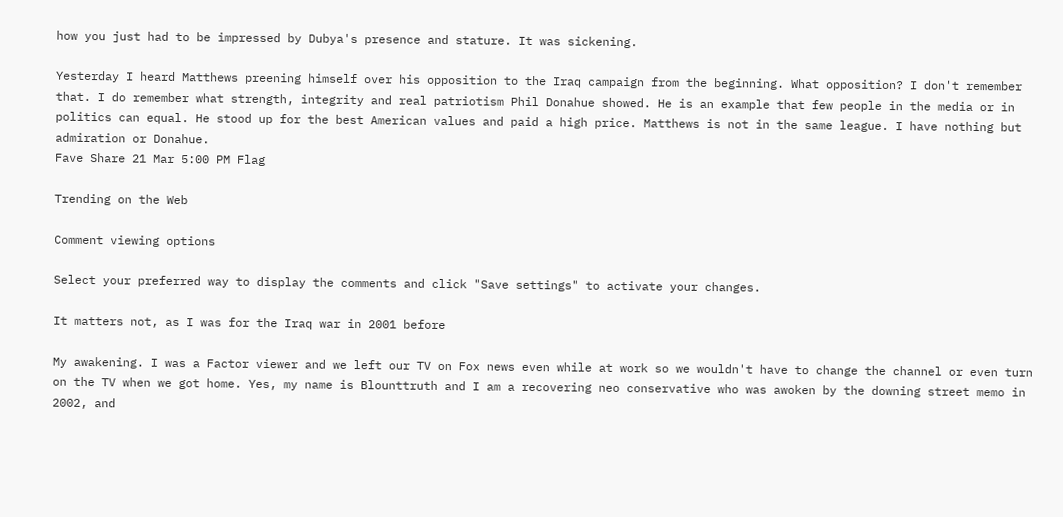how you just had to be impressed by Dubya's presence and stature. It was sickening.

Yesterday I heard Matthews preening himself over his opposition to the Iraq campaign from the beginning. What opposition? I don't remember that. I do remember what strength, integrity and real patriotism Phil Donahue showed. He is an example that few people in the media or in politics can equal. He stood up for the best American values and paid a high price. Matthews is not in the same league. I have nothing but admiration or Donahue.
Fave Share 21 Mar 5:00 PM Flag

Trending on the Web

Comment viewing options

Select your preferred way to display the comments and click "Save settings" to activate your changes.

It matters not, as I was for the Iraq war in 2001 before

My awakening. I was a Factor viewer and we left our TV on Fox news even while at work so we wouldn't have to change the channel or even turn on the TV when we got home. Yes, my name is Blounttruth and I am a recovering neo conservative who was awoken by the downing street memo in 2002, and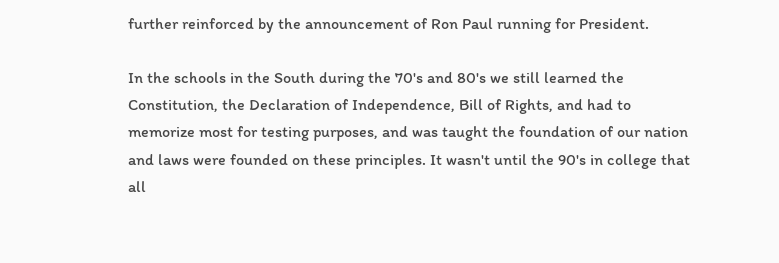further reinforced by the announcement of Ron Paul running for President.

In the schools in the South during the 70's and 80's we still learned the Constitution, the Declaration of Independence, Bill of Rights, and had to memorize most for testing purposes, and was taught the foundation of our nation and laws were founded on these principles. It wasn't until the 90's in college that all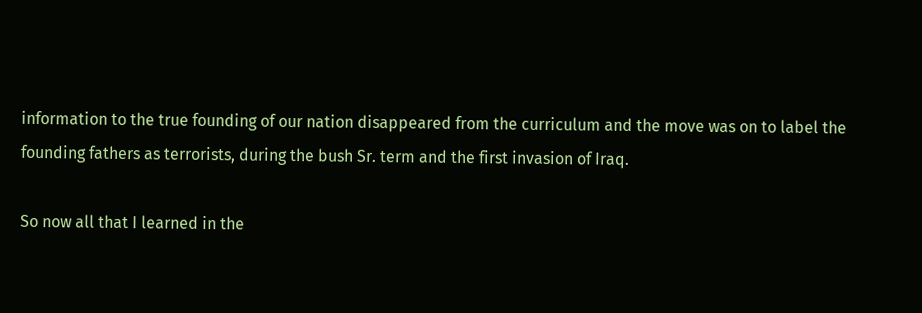information to the true founding of our nation disappeared from the curriculum and the move was on to label the founding fathers as terrorists, during the bush Sr. term and the first invasion of Iraq.

So now all that I learned in the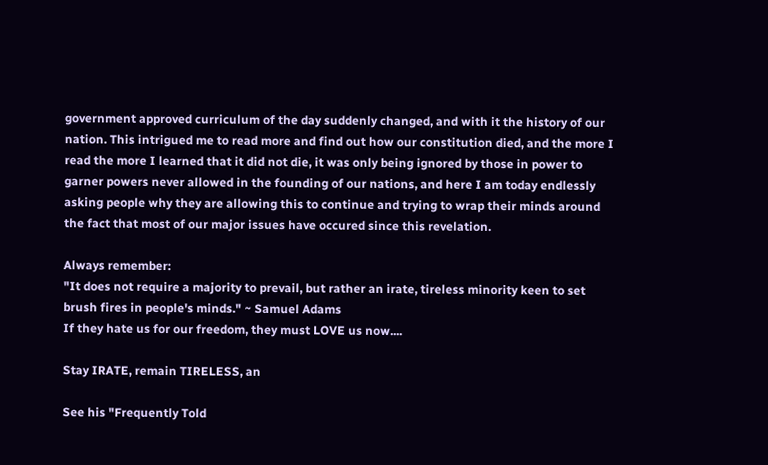government approved curriculum of the day suddenly changed, and with it the history of our nation. This intrigued me to read more and find out how our constitution died, and the more I read the more I learned that it did not die, it was only being ignored by those in power to garner powers never allowed in the founding of our nations, and here I am today endlessly asking people why they are allowing this to continue and trying to wrap their minds around the fact that most of our major issues have occured since this revelation.

Always remember:
"It does not require a majority to prevail, but rather an irate, tireless minority keen to set brush fires in people's minds." ~ Samuel Adams
If they hate us for our freedom, they must LOVE us now....

Stay IRATE, remain TIRELESS, an

See his "Frequently Told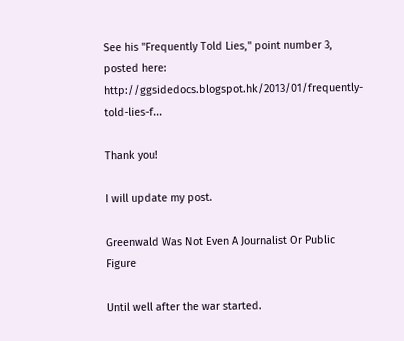See his "Frequently Told Lies," point number 3, posted here: http://ggsidedocs.blogspot.hk/2013/01/frequently-told-lies-f...

Thank you!

I will update my post.

Greenwald Was Not Even A Journalist Or Public Figure

Until well after the war started.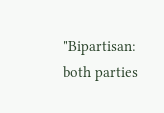"Bipartisan: both parties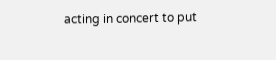acting in concert to put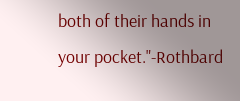both of their hands in your pocket."-Rothbard